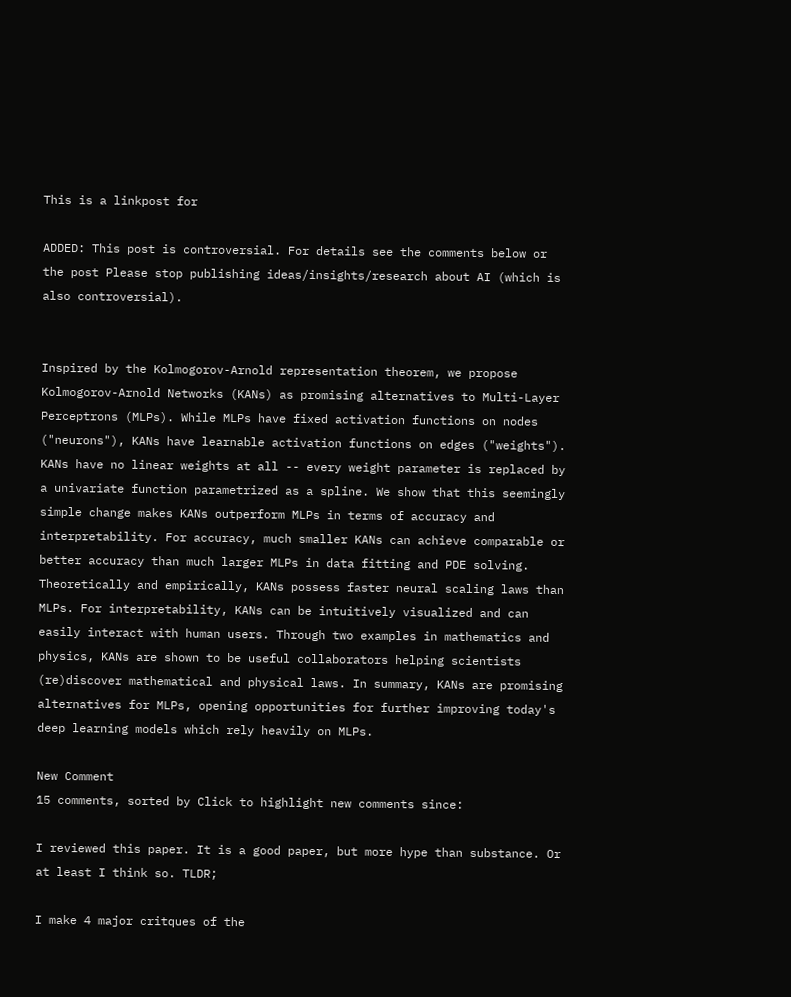This is a linkpost for

ADDED: This post is controversial. For details see the comments below or the post Please stop publishing ideas/insights/research about AI (which is also controversial).


Inspired by the Kolmogorov-Arnold representation theorem, we propose Kolmogorov-Arnold Networks (KANs) as promising alternatives to Multi-Layer Perceptrons (MLPs). While MLPs have fixed activation functions on nodes ("neurons"), KANs have learnable activation functions on edges ("weights"). KANs have no linear weights at all -- every weight parameter is replaced by a univariate function parametrized as a spline. We show that this seemingly simple change makes KANs outperform MLPs in terms of accuracy and interpretability. For accuracy, much smaller KANs can achieve comparable or better accuracy than much larger MLPs in data fitting and PDE solving. Theoretically and empirically, KANs possess faster neural scaling laws than MLPs. For interpretability, KANs can be intuitively visualized and can easily interact with human users. Through two examples in mathematics and physics, KANs are shown to be useful collaborators helping scientists (re)discover mathematical and physical laws. In summary, KANs are promising alternatives for MLPs, opening opportunities for further improving today's deep learning models which rely heavily on MLPs.

New Comment
15 comments, sorted by Click to highlight new comments since:

I reviewed this paper. It is a good paper, but more hype than substance. Or at least I think so. TLDR;

I make 4 major critques of the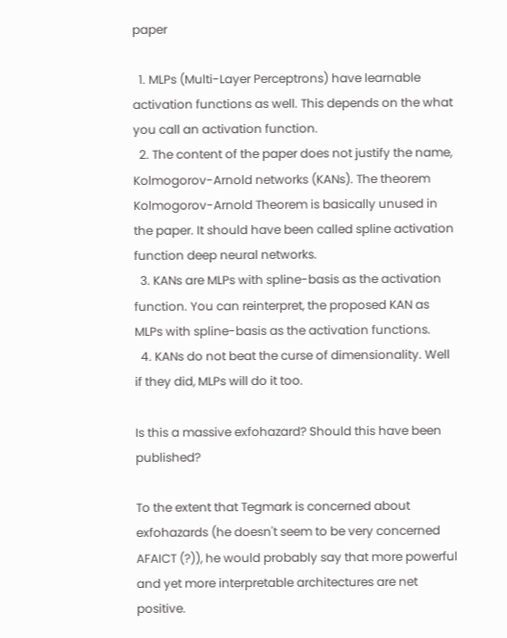paper

  1. MLPs (Multi-Layer Perceptrons) have learnable activation functions as well. This depends on the what you call an activation function.
  2. The content of the paper does not justify the name, Kolmogorov-Arnold networks (KANs). The theorem Kolmogorov-Arnold Theorem is basically unused in the paper. It should have been called spline activation function deep neural networks.
  3. KANs are MLPs with spline-basis as the activation function. You can reinterpret, the proposed KAN as MLPs with spline-basis as the activation functions.
  4. KANs do not beat the curse of dimensionality. Well if they did, MLPs will do it too.

Is this a massive exfohazard? Should this have been published?

To the extent that Tegmark is concerned about exfohazards (he doesn't seem to be very concerned AFAICT (?)), he would probably say that more powerful and yet more interpretable architectures are net positive.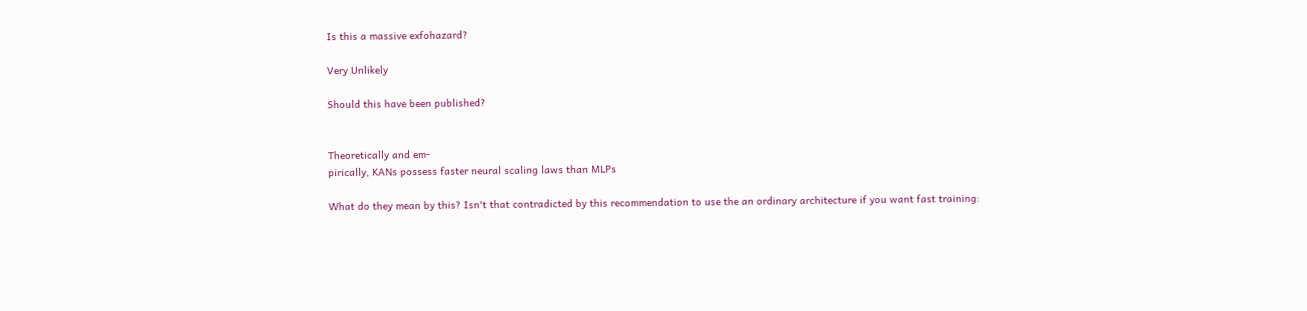Is this a massive exfohazard?

Very Unlikely

Should this have been published?


Theoretically and em-
pirically, KANs possess faster neural scaling laws than MLPs

What do they mean by this? Isn't that contradicted by this recommendation to use the an ordinary architecture if you want fast training: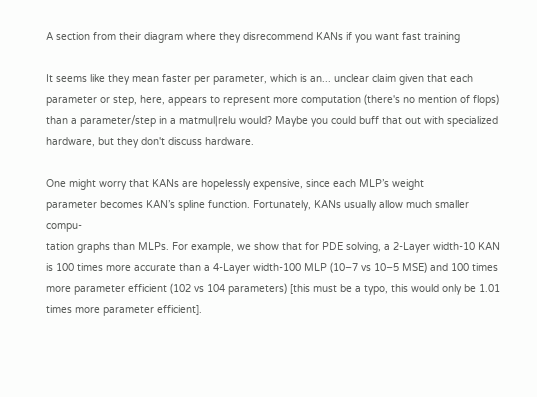A section from their diagram where they disrecommend KANs if you want fast training

It seems like they mean faster per parameter, which is an... unclear claim given that each parameter or step, here, appears to represent more computation (there's no mention of flops) than a parameter/step in a matmul|relu would? Maybe you could buff that out with specialized hardware, but they don't discuss hardware.

One might worry that KANs are hopelessly expensive, since each MLP’s weight
parameter becomes KAN’s spline function. Fortunately, KANs usually allow much smaller compu-
tation graphs than MLPs. For example, we show that for PDE solving, a 2-Layer width-10 KAN
is 100 times more accurate than a 4-Layer width-100 MLP (10−7 vs 10−5 MSE) and 100 times
more parameter efficient (102 vs 104 parameters) [this must be a typo, this would only be 1.01 times more parameter efficient].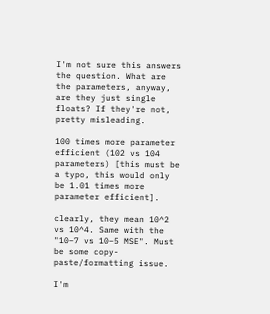I'm not sure this answers the question. What are the parameters, anyway, are they just single floats? If they're not, pretty misleading.

100 times more parameter efficient (102 vs 104 parameters) [this must be a typo, this would only be 1.01 times more parameter efficient].

clearly, they mean 10^2 vs 10^4. Same with the "10−7 vs 10−5 MSE". Must be some copy-paste/formatting issue.

I'm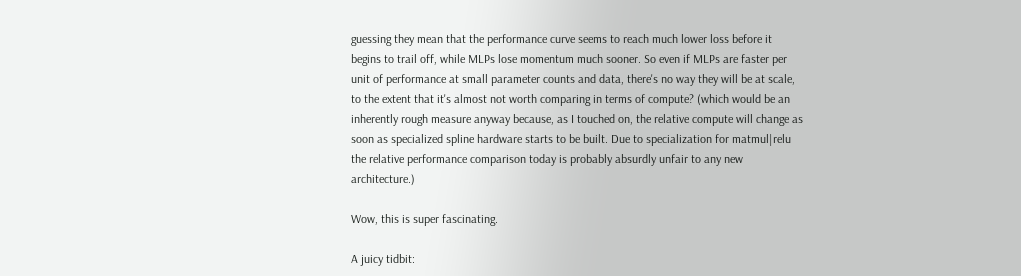guessing they mean that the performance curve seems to reach much lower loss before it begins to trail off, while MLPs lose momentum much sooner. So even if MLPs are faster per unit of performance at small parameter counts and data, there's no way they will be at scale, to the extent that it's almost not worth comparing in terms of compute? (which would be an inherently rough measure anyway because, as I touched on, the relative compute will change as soon as specialized spline hardware starts to be built. Due to specialization for matmul|relu the relative performance comparison today is probably absurdly unfair to any new architecture.)

Wow, this is super fascinating.

A juicy tidbit: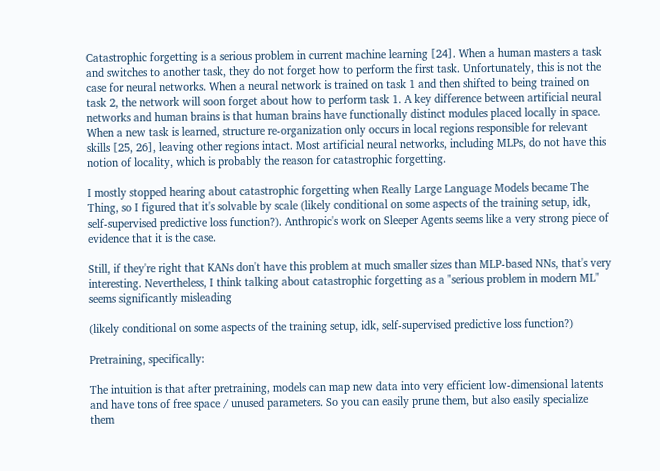Catastrophic forgetting is a serious problem in current machine learning [24]. When a human masters a task and switches to another task, they do not forget how to perform the first task. Unfortunately, this is not the case for neural networks. When a neural network is trained on task 1 and then shifted to being trained on task 2, the network will soon forget about how to perform task 1. A key difference between artificial neural networks and human brains is that human brains have functionally distinct modules placed locally in space. When a new task is learned, structure re-organization only occurs in local regions responsible for relevant skills [25, 26], leaving other regions intact. Most artificial neural networks, including MLPs, do not have this notion of locality, which is probably the reason for catastrophic forgetting.

I mostly stopped hearing about catastrophic forgetting when Really Large Language Models became The Thing, so I figured that it's solvable by scale (likely conditional on some aspects of the training setup, idk, self-supervised predictive loss function?). Anthropic's work on Sleeper Agents seems like a very strong piece of evidence that it is the case.

Still, if they're right that KANs don't have this problem at much smaller sizes than MLP-based NNs, that's very interesting. Nevertheless, I think talking about catastrophic forgetting as a "serious problem in modern ML" seems significantly misleading

(likely conditional on some aspects of the training setup, idk, self-supervised predictive loss function?)

Pretraining, specifically:

The intuition is that after pretraining, models can map new data into very efficient low-dimensional latents and have tons of free space / unused parameters. So you can easily prune them, but also easily specialize them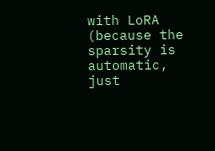with LoRA (because the sparsity is automatic, just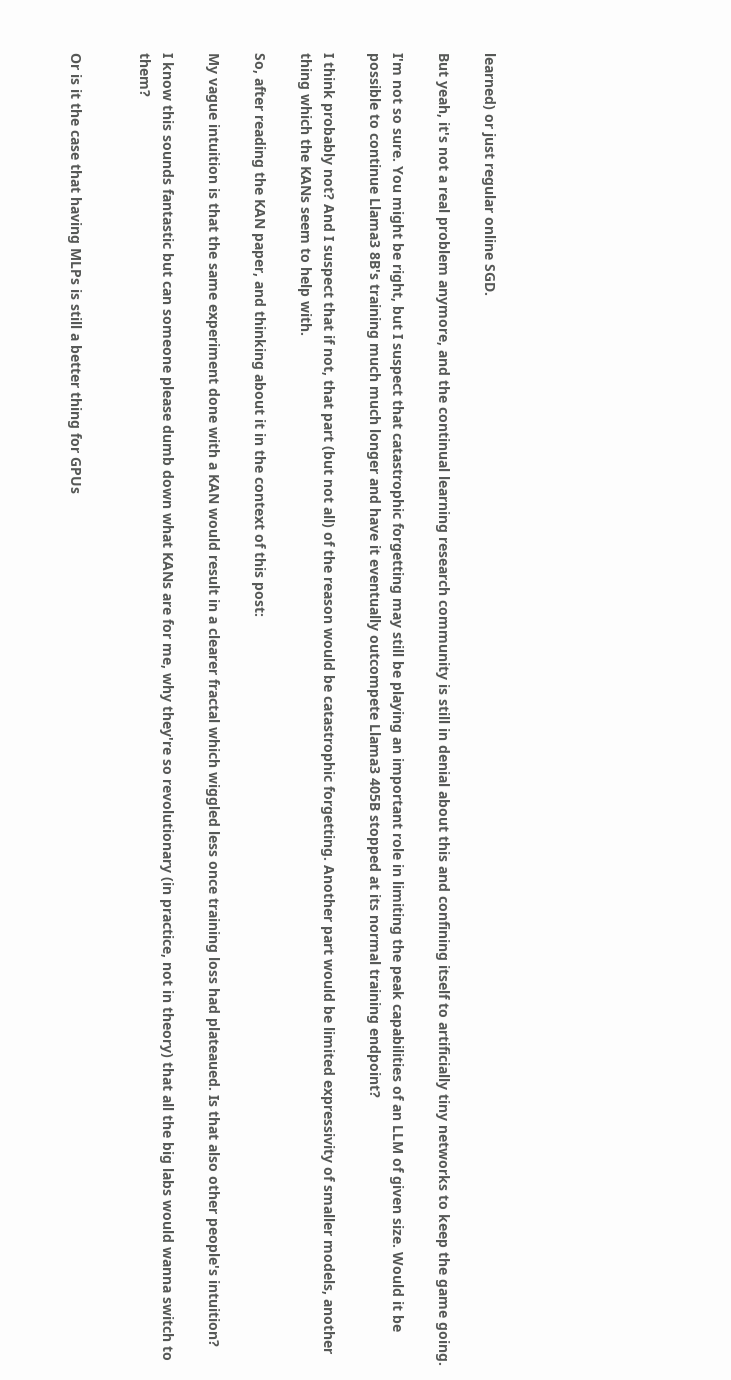learned) or just regular online SGD.

But yeah, it's not a real problem anymore, and the continual learning research community is still in denial about this and confining itself to artificially tiny networks to keep the game going.

I'm not so sure. You might be right, but I suspect that catastrophic forgetting may still be playing an important role in limiting the peak capabilities of an LLM of given size. Would it be possible to continue Llama3 8B's training much much longer and have it eventually outcompete Llama3 405B stopped at its normal training endpoint?

I think probably not? And I suspect that if not, that part (but not all) of the reason would be catastrophic forgetting. Another part would be limited expressivity of smaller models, another thing which the KANs seem to help with.

So, after reading the KAN paper, and thinking about it in the context of this post:

My vague intuition is that the same experiment done with a KAN would result in a clearer fractal which wiggled less once training loss had plateaued. Is that also other people's intuition?

I know this sounds fantastic but can someone please dumb down what KANs are for me, why they're so revolutionary (in practice, not in theory) that all the big labs would wanna switch to them?


Or is it the case that having MLPs is still a better thing for GPUs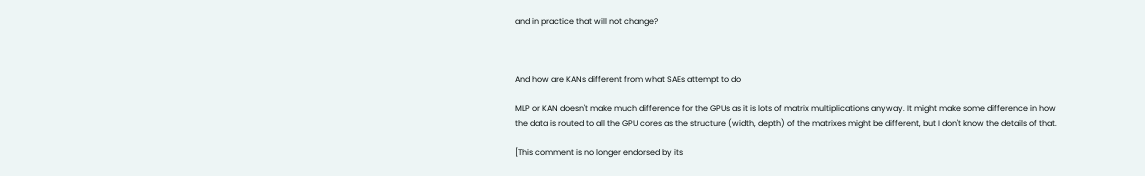and in practice that will not change?



And how are KANs different from what SAEs attempt to do

MLP or KAN doesn't make much difference for the GPUs as it is lots of matrix multiplications anyway. It might make some difference in how the data is routed to all the GPU cores as the structure (width, depth) of the matrixes might be different, but I don't know the details of that.

[This comment is no longer endorsed by its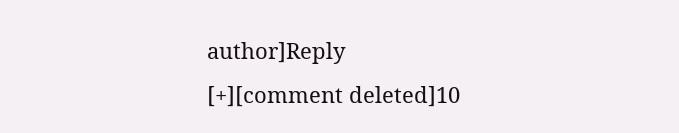author]Reply
[+][comment deleted]10